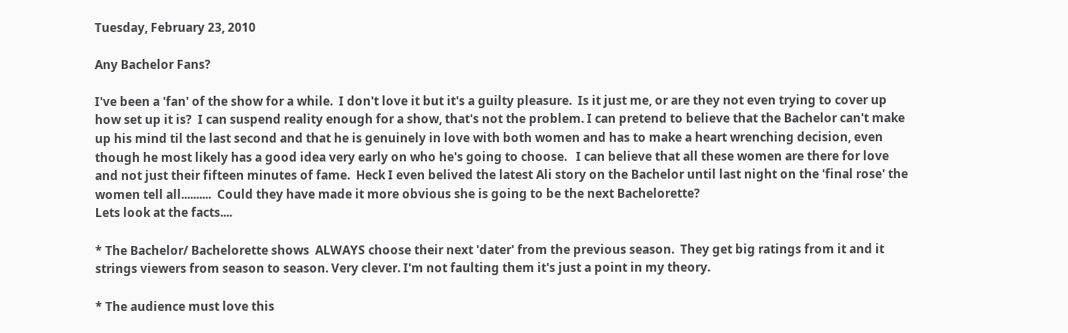Tuesday, February 23, 2010

Any Bachelor Fans?

I've been a 'fan' of the show for a while.  I don't love it but it's a guilty pleasure.  Is it just me, or are they not even trying to cover up how set up it is?  I can suspend reality enough for a show, that's not the problem. I can pretend to believe that the Bachelor can't make up his mind til the last second and that he is genuinely in love with both women and has to make a heart wrenching decision, even though he most likely has a good idea very early on who he's going to choose.   I can believe that all these women are there for love and not just their fifteen minutes of fame.  Heck I even belived the latest Ali story on the Bachelor until last night on the 'final rose' the women tell all..........  Could they have made it more obvious she is going to be the next Bachelorette?
Lets look at the facts....

* The Bachelor/ Bachelorette shows  ALWAYS choose their next 'dater' from the previous season.  They get big ratings from it and it strings viewers from season to season. Very clever. I'm not faulting them it's just a point in my theory.

* The audience must love this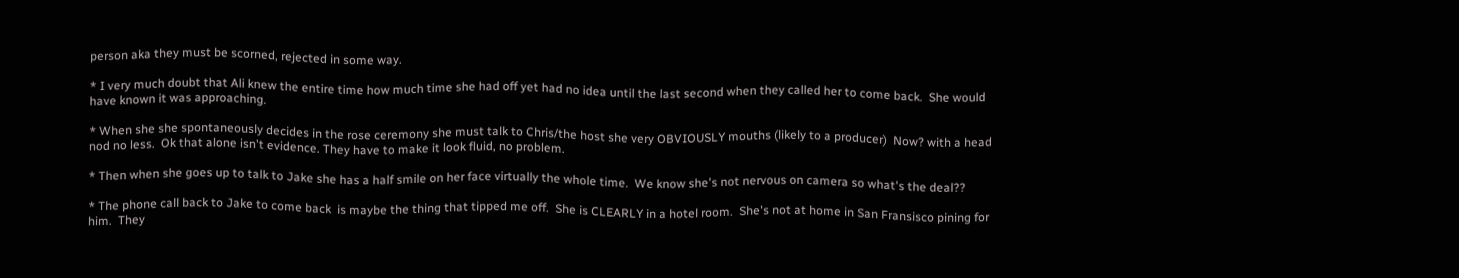person aka they must be scorned, rejected in some way.

* I very much doubt that Ali knew the entire time how much time she had off yet had no idea until the last second when they called her to come back.  She would have known it was approaching.

* When she she spontaneously decides in the rose ceremony she must talk to Chris/the host she very OBVIOUSLY mouths (likely to a producer)  Now? with a head nod no less.  Ok that alone isn't evidence. They have to make it look fluid, no problem.

* Then when she goes up to talk to Jake she has a half smile on her face virtually the whole time.  We know she's not nervous on camera so what's the deal??

* The phone call back to Jake to come back  is maybe the thing that tipped me off.  She is CLEARLY in a hotel room.  She's not at home in San Fransisco pining for him.  They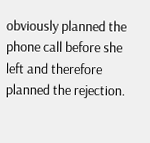obviously planned the phone call before she left and therefore planned the rejection.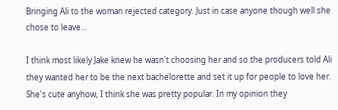Bringing Ali to the woman rejected category. Just in case anyone though well she chose to leave...

I think most likely Jake knew he wasn't choosing her and so the producers told Ali they wanted her to be the next bachelorette and set it up for people to love her.  She's cute anyhow, I think she was pretty popular. In my opinion they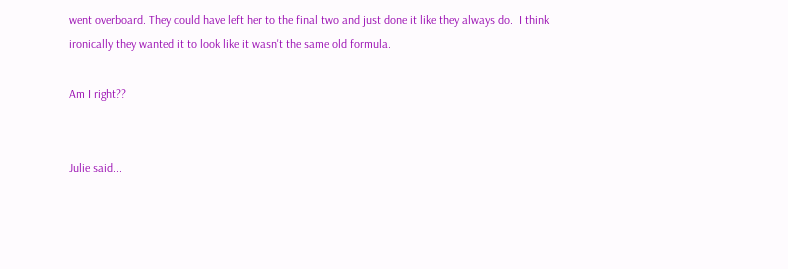went overboard. They could have left her to the final two and just done it like they always do.  I think ironically they wanted it to look like it wasn't the same old formula.

Am I right??


Julie said...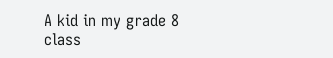A kid in my grade 8 class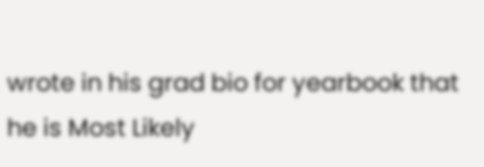wrote in his grad bio for yearbook that he is Most Likely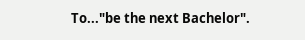To..."be the next Bachelor".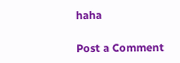haha

Post a Comment